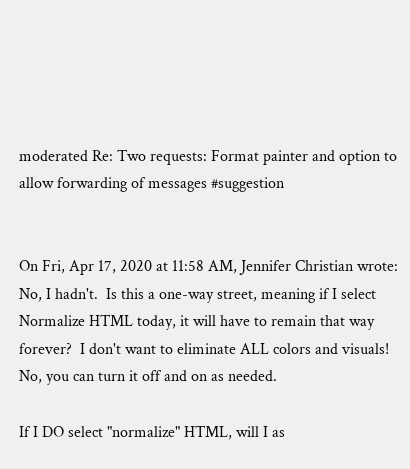moderated Re: Two requests: Format painter and option to allow forwarding of messages #suggestion


On Fri, Apr 17, 2020 at 11:58 AM, Jennifer Christian wrote:
No, I hadn't.  Is this a one-way street, meaning if I select Normalize HTML today, it will have to remain that way forever?  I don't want to eliminate ALL colors and visuals!
No, you can turn it off and on as needed.

If I DO select "normalize" HTML, will I as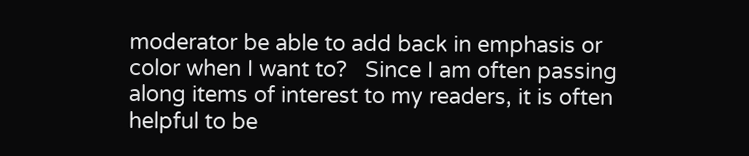moderator be able to add back in emphasis or color when I want to?   Since I am often passing along items of interest to my readers, it is often helpful to be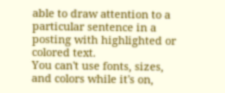able to draw attention to a particular sentence in a posting with highlighted or colored text.
You can't use fonts, sizes, and colors while it's on,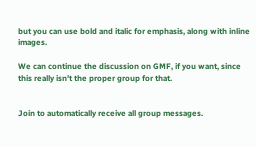but you can use bold and italic for emphasis, along with inline images.

We can continue the discussion on GMF, if you want, since this really isn't the proper group for that.


Join to automatically receive all group messages.